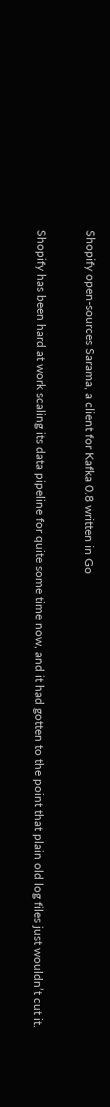Shopify open-sources Sarama, a client for Kafka 0.8 written in Go

Shopify has been hard at work scaling its data pipeline for quite some time now, and it had gotten to the point that plain old log files just wouldn’t cut it.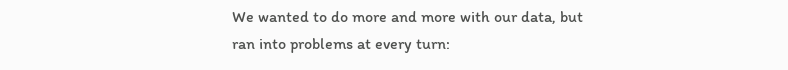We wanted to do more and more with our data, but ran into problems at every turn: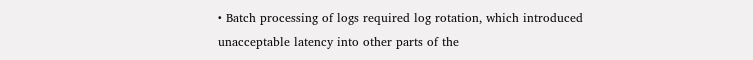• Batch processing of logs required log rotation, which introduced unacceptable latency into other parts of the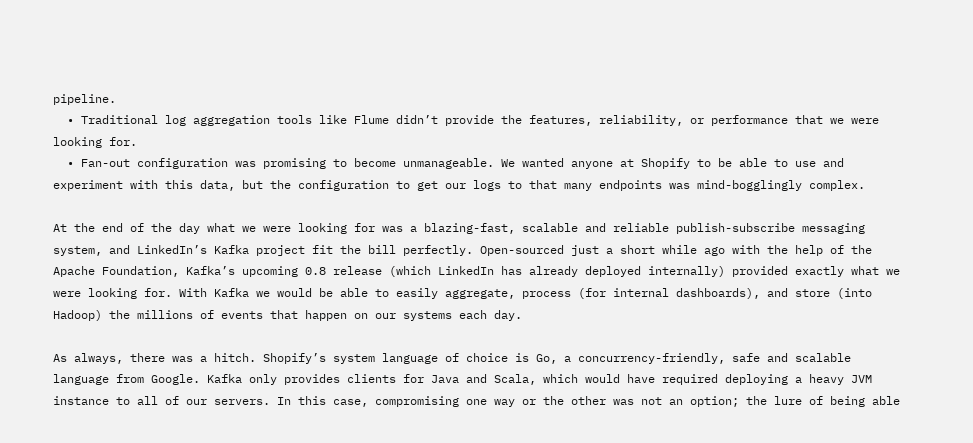pipeline.
  • Traditional log aggregation tools like Flume didn’t provide the features, reliability, or performance that we were looking for.
  • Fan-out configuration was promising to become unmanageable. We wanted anyone at Shopify to be able to use and experiment with this data, but the configuration to get our logs to that many endpoints was mind-bogglingly complex.

At the end of the day what we were looking for was a blazing-fast, scalable and reliable publish-subscribe messaging system, and LinkedIn’s Kafka project fit the bill perfectly. Open-sourced just a short while ago with the help of the Apache Foundation, Kafka’s upcoming 0.8 release (which LinkedIn has already deployed internally) provided exactly what we were looking for. With Kafka we would be able to easily aggregate, process (for internal dashboards), and store (into Hadoop) the millions of events that happen on our systems each day.

As always, there was a hitch. Shopify’s system language of choice is Go, a concurrency-friendly, safe and scalable language from Google. Kafka only provides clients for Java and Scala, which would have required deploying a heavy JVM instance to all of our servers. In this case, compromising one way or the other was not an option; the lure of being able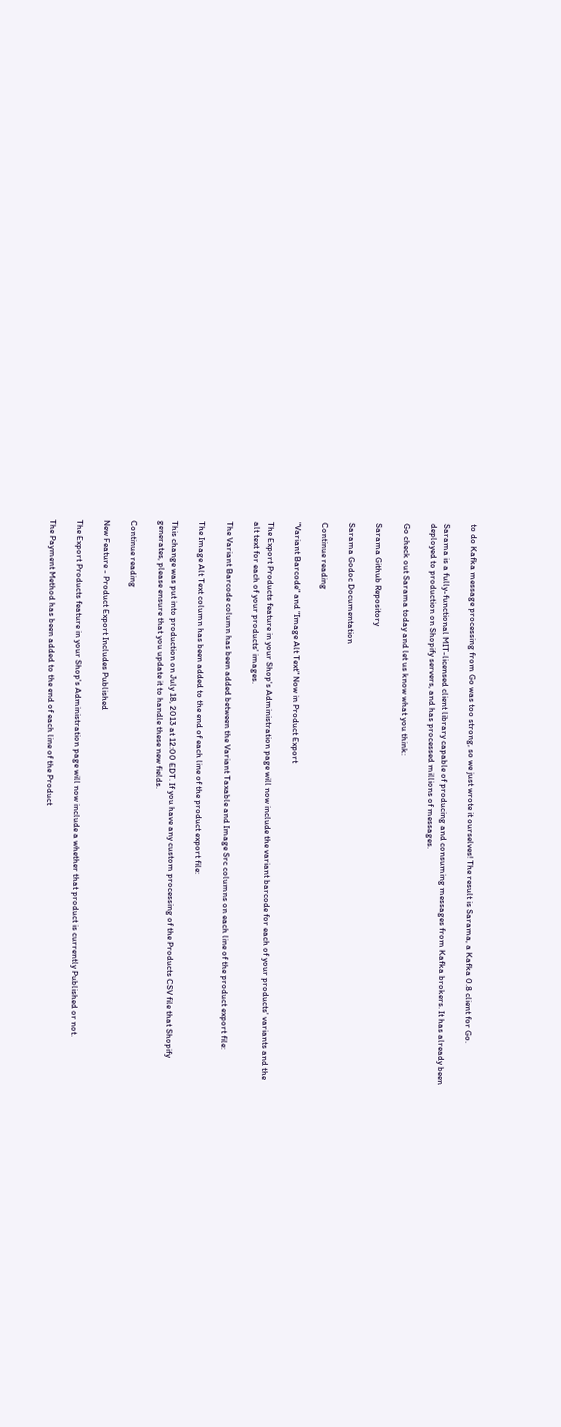to do Kafka message processing from Go was too strong, so we just wrote it ourselves! The result is Sarama, a Kafka 0.8 client for Go.

Sarama is a fully-functional MIT-licensed client library capable of producing and consuming messages from Kafka brokers. It has already been deployed to production on Shopify servers, and has processed millions of messages.

Go check out Sarama today and let us know what you think:

Sarama Github Repository

Sarama Godoc Documentation

Continue reading

"Variant Barcode" and "Image Alt Text" Now in Product Export

The Export Products feature in your Shop's Administration page will now include the variant barcode for each of your products' variants and the alt text for each of your products' images.

The Variant Barcode column has been added between the Variant Taxable and Image Src columns on each line of the product export file:

The Image Alt Text column has been added to the end of each line of the product export file:

This change was put into production on July 18, 2013 at 12:00 EDT. If you have any custom processing of the Products CSV file that Shopify generates, please ensure that you update it to handle these new fields.

Continue reading

New Feature - Product Export Includes Published

The Export Products feature in your Shop's Administration page will now include a whether that product is currently Published or not.

The Payment Method has been added to the end of each line of the Product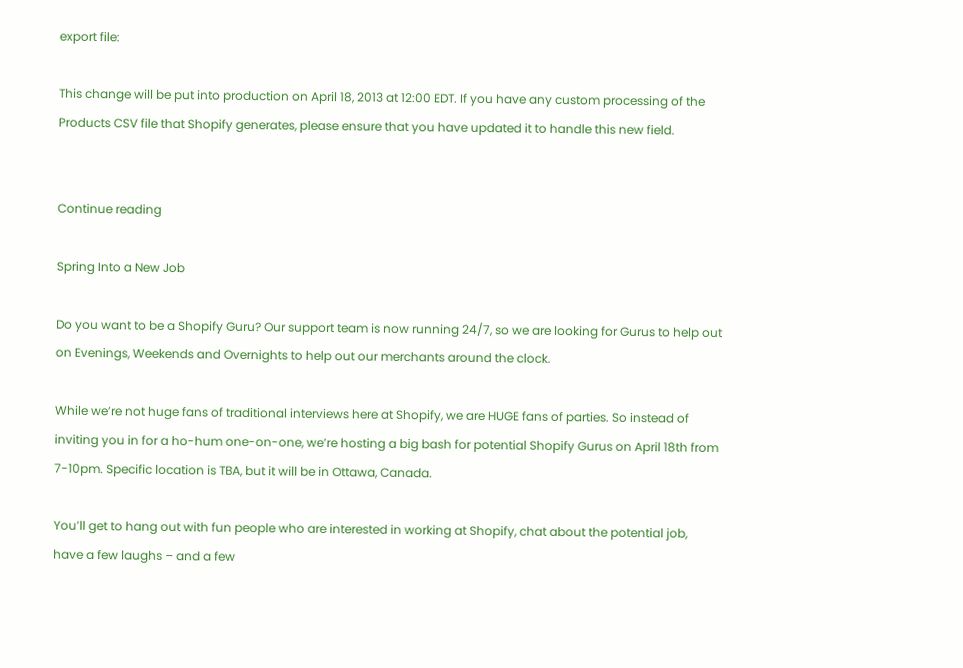export file:

This change will be put into production on April 18, 2013 at 12:00 EDT. If you have any custom processing of the Products CSV file that Shopify generates, please ensure that you have updated it to handle this new field.


Continue reading

Spring Into a New Job

Do you want to be a Shopify Guru? Our support team is now running 24/7, so we are looking for Gurus to help out on Evenings, Weekends and Overnights to help out our merchants around the clock.

While we’re not huge fans of traditional interviews here at Shopify, we are HUGE fans of parties. So instead of inviting you in for a ho-hum one-on-one, we’re hosting a big bash for potential Shopify Gurus on April 18th from 7-10pm. Specific location is TBA, but it will be in Ottawa, Canada.

You’ll get to hang out with fun people who are interested in working at Shopify, chat about the potential job, have a few laughs – and a few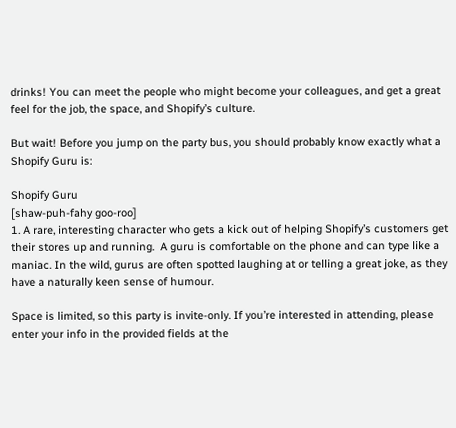drinks! You can meet the people who might become your colleagues, and get a great feel for the job, the space, and Shopify’s culture.

But wait! Before you jump on the party bus, you should probably know exactly what a Shopify Guru is:

Shopify Guru
[shaw-puh-fahy goo-roo]
1. A rare, interesting character who gets a kick out of helping Shopify’s customers get their stores up and running.  A guru is comfortable on the phone and can type like a maniac. In the wild, gurus are often spotted laughing at or telling a great joke, as they have a naturally keen sense of humour.

Space is limited, so this party is invite-only. If you’re interested in attending, please enter your info in the provided fields at the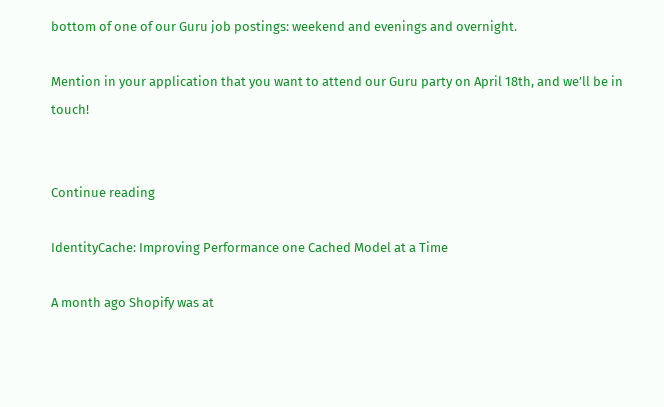bottom of one of our Guru job postings: weekend and evenings and overnight.

Mention in your application that you want to attend our Guru party on April 18th, and we’ll be in touch!


Continue reading

IdentityCache: Improving Performance one Cached Model at a Time

A month ago Shopify was at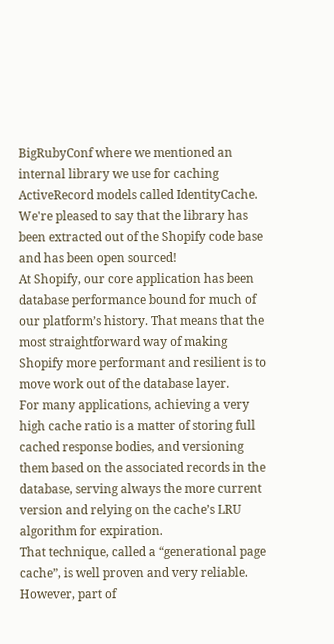BigRubyConf where we mentioned an internal library we use for caching ActiveRecord models called IdentityCache. We're pleased to say that the library has been extracted out of the Shopify code base and has been open sourced!
At Shopify, our core application has been database performance bound for much of our platform’s history. That means that the most straightforward way of making Shopify more performant and resilient is to move work out of the database layer.
For many applications, achieving a very high cache ratio is a matter of storing full cached response bodies, and versioning them based on the associated records in the database, serving always the more current version and relying on the cache’s LRU algorithm for expiration.
That technique, called a “generational page cache”, is well proven and very reliable.  However, part of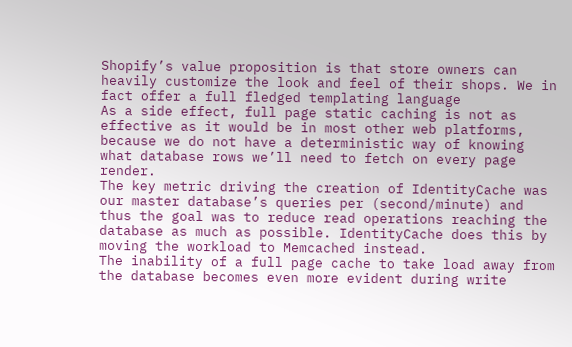Shopify’s value proposition is that store owners can heavily customize the look and feel of their shops. We in fact offer a full fledged templating language
As a side effect, full page static caching is not as effective as it would be in most other web platforms, because we do not have a deterministic way of knowing what database rows we’ll need to fetch on every page render.
The key metric driving the creation of IdentityCache was our master database’s queries per (second/minute) and thus the goal was to reduce read operations reaching the database as much as possible. IdentityCache does this by moving the workload to Memcached instead.
The inability of a full page cache to take load away from the database becomes even more evident during write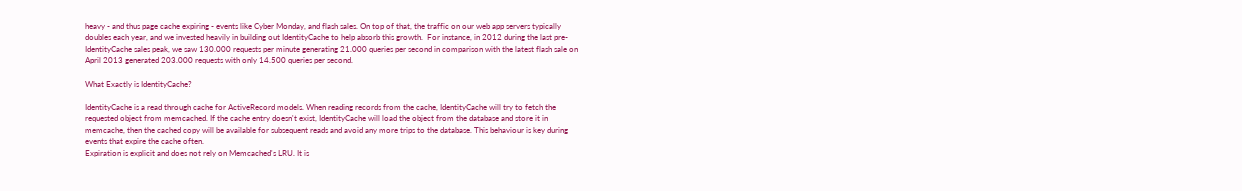heavy - and thus page cache expiring - events like Cyber Monday, and flash sales. On top of that, the traffic on our web app servers typically doubles each year, and we invested heavily in building out IdentityCache to help absorb this growth.  For instance, in 2012 during the last pre-IdentityCache sales peak, we saw 130.000 requests per minute generating 21.000 queries per second in comparison with the latest flash sale on April 2013 generated 203.000 requests with only 14.500 queries per second.

What Exactly is IdentityCache?

IdentityCache is a read through cache for ActiveRecord models. When reading records from the cache, IdentityCache will try to fetch the requested object from memcached. If the cache entry doesn't exist, IdentityCache will load the object from the database and store it in memcache, then the cached copy will be available for subsequent reads and avoid any more trips to the database. This behaviour is key during events that expire the cache often.
Expiration is explicit and does not rely on Memcached's LRU. It is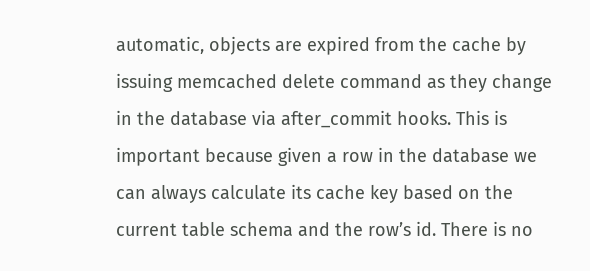automatic, objects are expired from the cache by issuing memcached delete command as they change in the database via after_commit hooks. This is important because given a row in the database we can always calculate its cache key based on the current table schema and the row’s id. There is no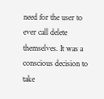need for the user to ever call delete themselves. It was a conscious decision to take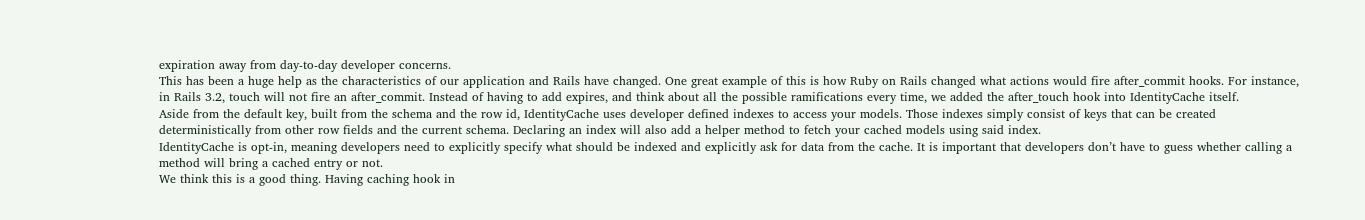expiration away from day-to-day developer concerns.
This has been a huge help as the characteristics of our application and Rails have changed. One great example of this is how Ruby on Rails changed what actions would fire after_commit hooks. For instance, in Rails 3.2, touch will not fire an after_commit. Instead of having to add expires, and think about all the possible ramifications every time, we added the after_touch hook into IdentityCache itself.
Aside from the default key, built from the schema and the row id, IdentityCache uses developer defined indexes to access your models. Those indexes simply consist of keys that can be created deterministically from other row fields and the current schema. Declaring an index will also add a helper method to fetch your cached models using said index.
IdentityCache is opt-in, meaning developers need to explicitly specify what should be indexed and explicitly ask for data from the cache. It is important that developers don’t have to guess whether calling a method will bring a cached entry or not.
We think this is a good thing. Having caching hook in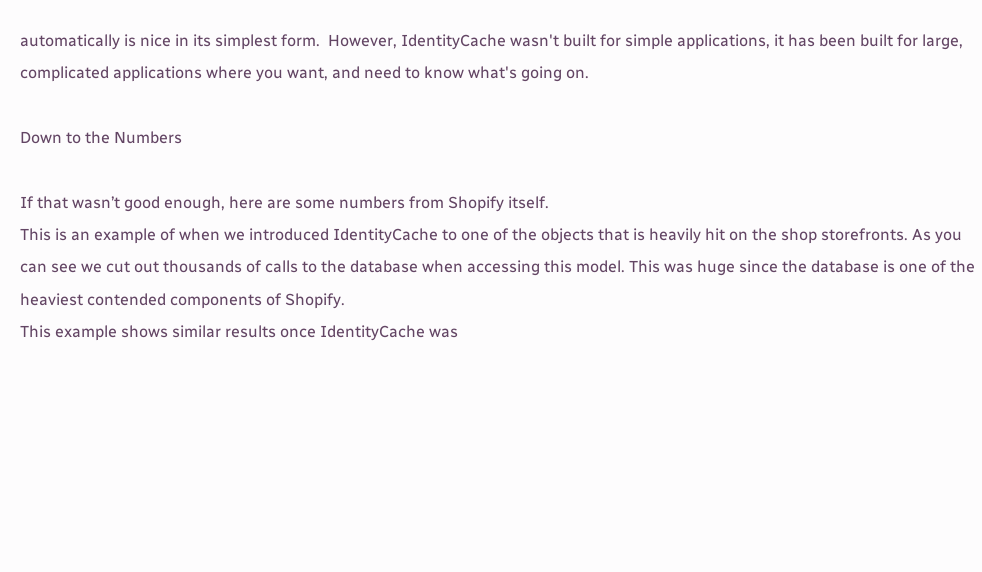automatically is nice in its simplest form.  However, IdentityCache wasn't built for simple applications, it has been built for large, complicated applications where you want, and need to know what's going on.

Down to the Numbers

If that wasn’t good enough, here are some numbers from Shopify itself.
This is an example of when we introduced IdentityCache to one of the objects that is heavily hit on the shop storefronts. As you can see we cut out thousands of calls to the database when accessing this model. This was huge since the database is one of the heaviest contended components of Shopify.
This example shows similar results once IdentityCache was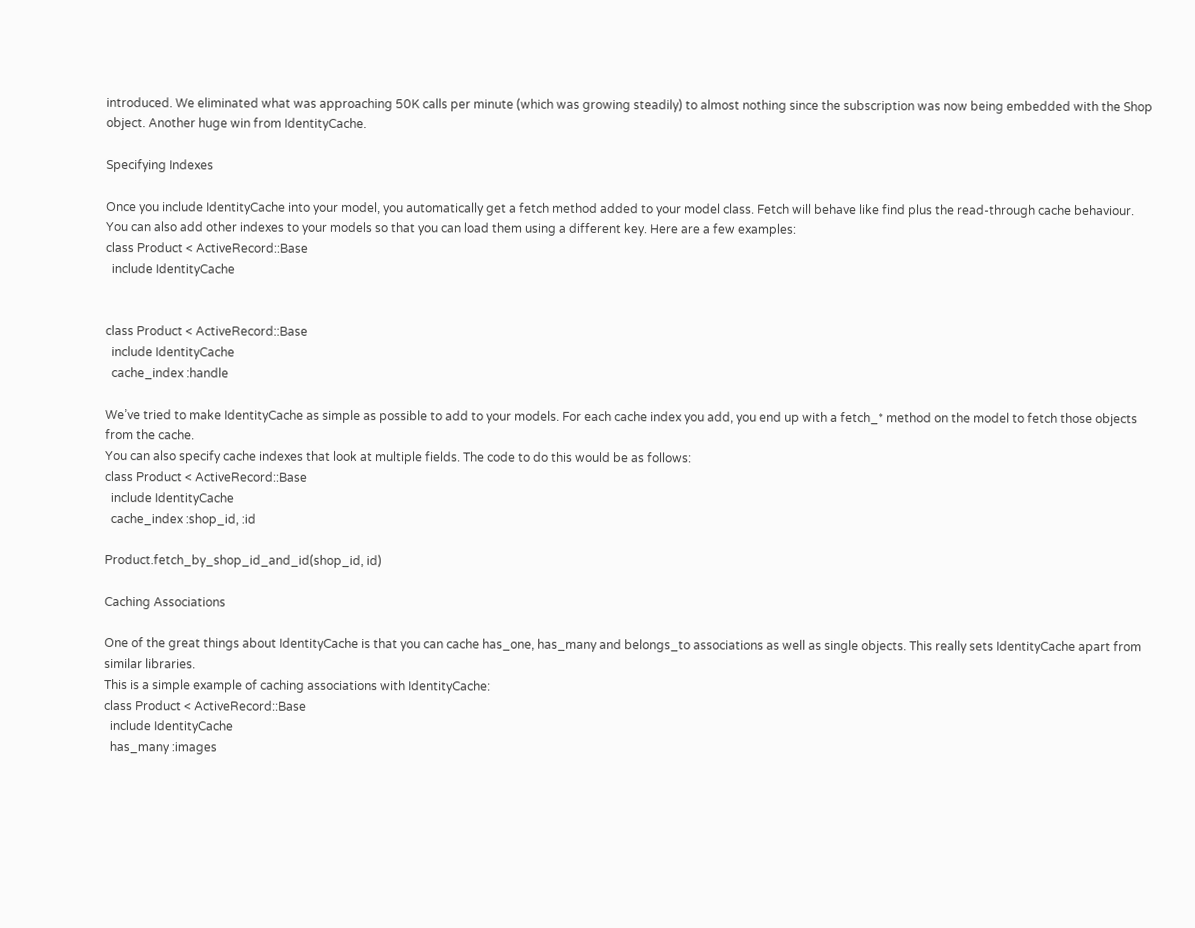introduced. We eliminated what was approaching 50K calls per minute (which was growing steadily) to almost nothing since the subscription was now being embedded with the Shop object. Another huge win from IdentityCache.

Specifying Indexes

Once you include IdentityCache into your model, you automatically get a fetch method added to your model class. Fetch will behave like find plus the read-through cache behaviour.
You can also add other indexes to your models so that you can load them using a different key. Here are a few examples:
class Product < ActiveRecord::Base
  include IdentityCache


class Product < ActiveRecord::Base
  include IdentityCache
  cache_index :handle

We’ve tried to make IdentityCache as simple as possible to add to your models. For each cache index you add, you end up with a fetch_* method on the model to fetch those objects from the cache.
You can also specify cache indexes that look at multiple fields. The code to do this would be as follows:
class Product < ActiveRecord::Base
  include IdentityCache
  cache_index :shop_id, :id

Product.fetch_by_shop_id_and_id(shop_id, id)

Caching Associations

One of the great things about IdentityCache is that you can cache has_one, has_many and belongs_to associations as well as single objects. This really sets IdentityCache apart from similar libraries.
This is a simple example of caching associations with IdentityCache:
class Product < ActiveRecord::Base
  include IdentityCache
  has_many :images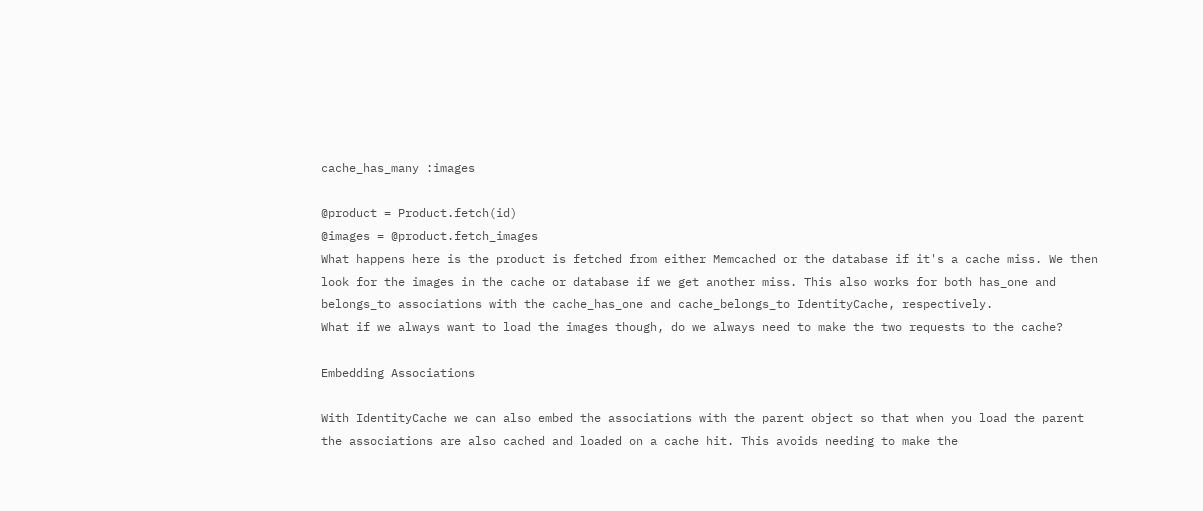cache_has_many :images

@product = Product.fetch(id)
@images = @product.fetch_images
What happens here is the product is fetched from either Memcached or the database if it's a cache miss. We then look for the images in the cache or database if we get another miss. This also works for both has_one and belongs_to associations with the cache_has_one and cache_belongs_to IdentityCache, respectively.
What if we always want to load the images though, do we always need to make the two requests to the cache?

Embedding Associations

With IdentityCache we can also embed the associations with the parent object so that when you load the parent the associations are also cached and loaded on a cache hit. This avoids needing to make the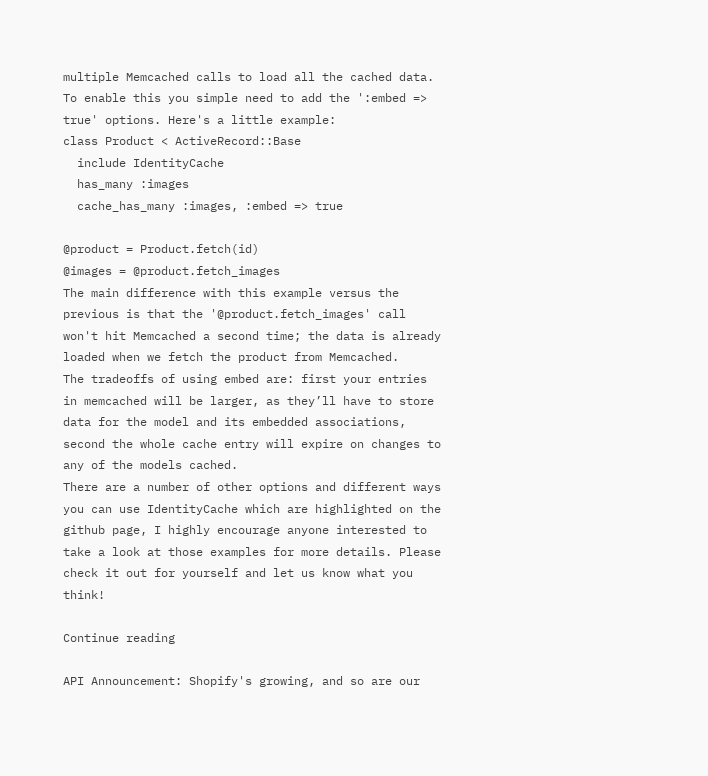multiple Memcached calls to load all the cached data. To enable this you simple need to add the ':embed => true' options. Here's a little example:
class Product < ActiveRecord::Base
  include IdentityCache
  has_many :images
  cache_has_many :images, :embed => true

@product = Product.fetch(id)
@images = @product.fetch_images
The main difference with this example versus the previous is that the '@product.fetch_images' call won't hit Memcached a second time; the data is already loaded when we fetch the product from Memcached.
The tradeoffs of using embed are: first your entries in memcached will be larger, as they’ll have to store data for the model and its embedded associations, second the whole cache entry will expire on changes to any of the models cached.
There are a number of other options and different ways you can use IdentityCache which are highlighted on the github page, I highly encourage anyone interested to take a look at those examples for more details. Please check it out for yourself and let us know what you think!

Continue reading

API Announcement: Shopify's growing, and so are our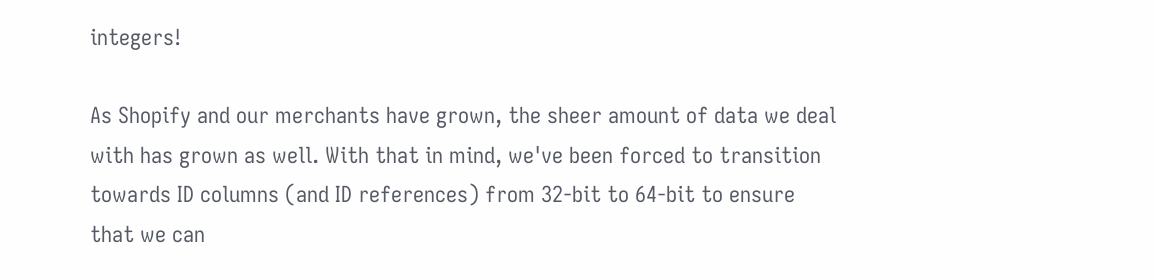integers!

As Shopify and our merchants have grown, the sheer amount of data we deal with has grown as well. With that in mind, we've been forced to transition towards ID columns (and ID references) from 32-bit to 64-bit to ensure that we can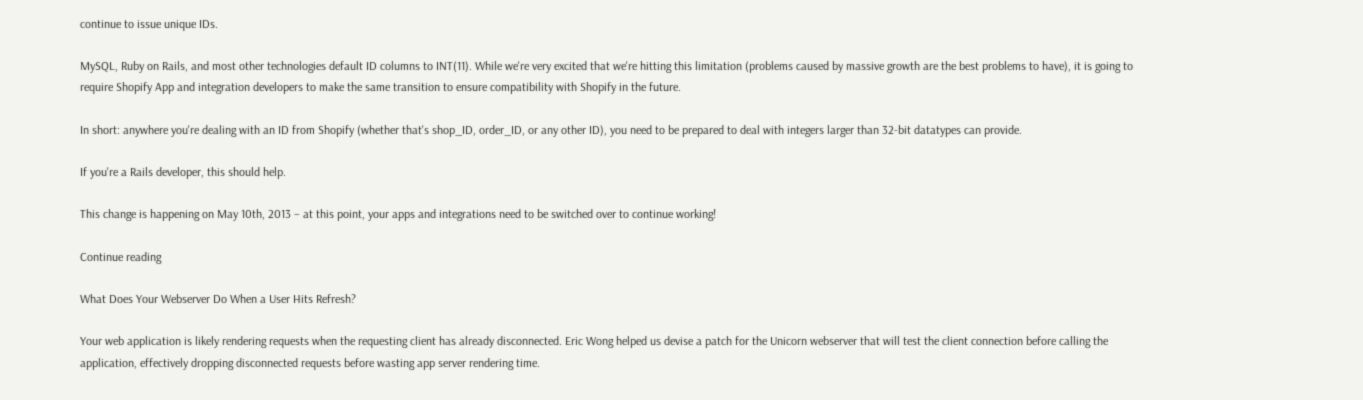continue to issue unique IDs.

MySQL, Ruby on Rails, and most other technologies default ID columns to INT(11). While we're very excited that we're hitting this limitation (problems caused by massive growth are the best problems to have), it is going to require Shopify App and integration developers to make the same transition to ensure compatibility with Shopify in the future.

In short: anywhere you're dealing with an ID from Shopify (whether that's shop_ID, order_ID, or any other ID), you need to be prepared to deal with integers larger than 32-bit datatypes can provide.

If you're a Rails developer, this should help.

This change is happening on May 10th, 2013 – at this point, your apps and integrations need to be switched over to continue working!

Continue reading

What Does Your Webserver Do When a User Hits Refresh?

Your web application is likely rendering requests when the requesting client has already disconnected. Eric Wong helped us devise a patch for the Unicorn webserver that will test the client connection before calling the application, effectively dropping disconnected requests before wasting app server rendering time.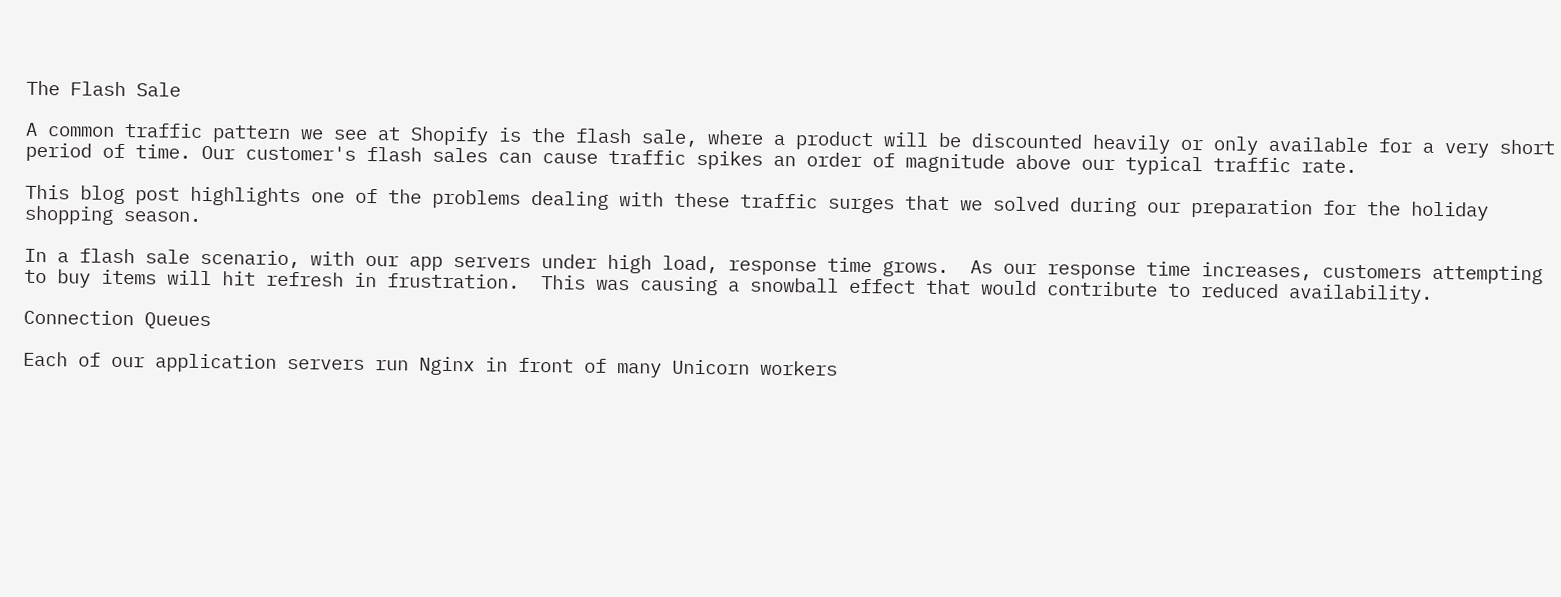The Flash Sale

A common traffic pattern we see at Shopify is the flash sale, where a product will be discounted heavily or only available for a very short period of time. Our customer's flash sales can cause traffic spikes an order of magnitude above our typical traffic rate.

This blog post highlights one of the problems dealing with these traffic surges that we solved during our preparation for the holiday shopping season.

In a flash sale scenario, with our app servers under high load, response time grows.  As our response time increases, customers attempting to buy items will hit refresh in frustration.  This was causing a snowball effect that would contribute to reduced availability.

Connection Queues

Each of our application servers run Nginx in front of many Unicorn workers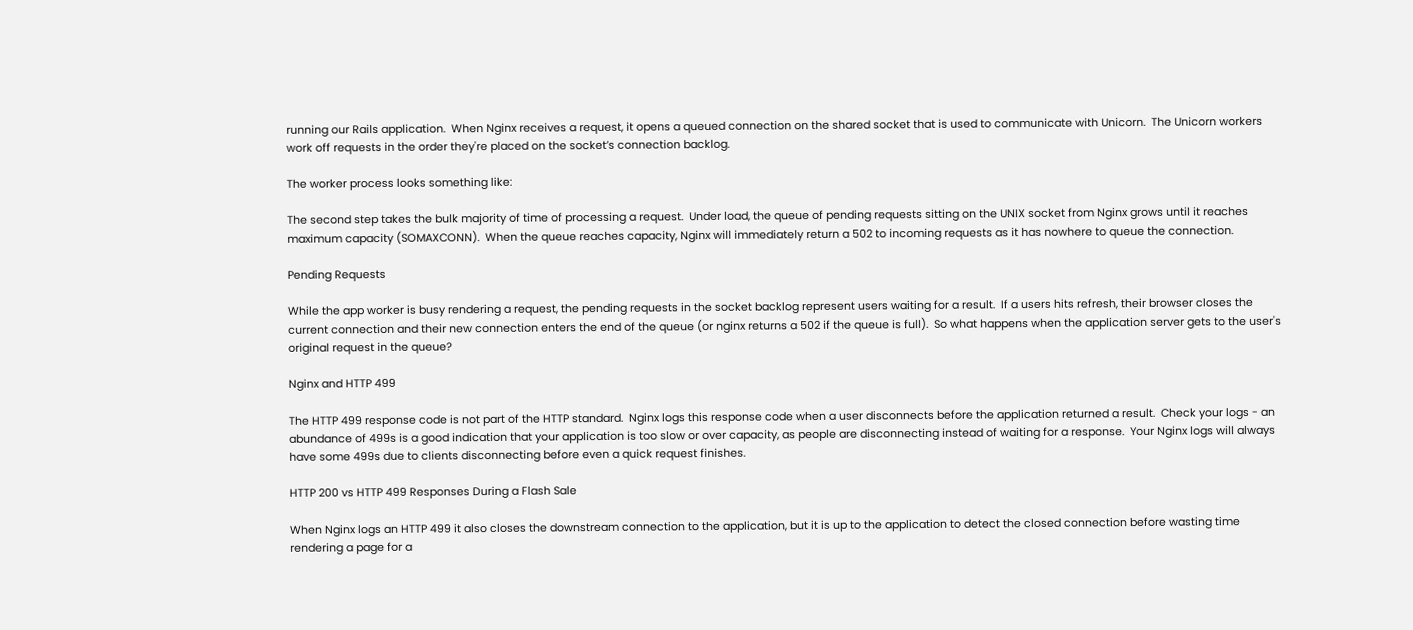running our Rails application.  When Nginx receives a request, it opens a queued connection on the shared socket that is used to communicate with Unicorn.  The Unicorn workers work off requests in the order they're placed on the socket’s connection backlog.

The worker process looks something like:

The second step takes the bulk majority of time of processing a request.  Under load, the queue of pending requests sitting on the UNIX socket from Nginx grows until it reaches maximum capacity (SOMAXCONN).  When the queue reaches capacity, Nginx will immediately return a 502 to incoming requests as it has nowhere to queue the connection.

Pending Requests

While the app worker is busy rendering a request, the pending requests in the socket backlog represent users waiting for a result.  If a users hits refresh, their browser closes the current connection and their new connection enters the end of the queue (or nginx returns a 502 if the queue is full).  So what happens when the application server gets to the user's original request in the queue?

Nginx and HTTP 499

The HTTP 499 response code is not part of the HTTP standard.  Nginx logs this response code when a user disconnects before the application returned a result.  Check your logs - an abundance of 499s is a good indication that your application is too slow or over capacity, as people are disconnecting instead of waiting for a response.  Your Nginx logs will always have some 499s due to clients disconnecting before even a quick request finishes.

HTTP 200 vs HTTP 499 Responses During a Flash Sale

When Nginx logs an HTTP 499 it also closes the downstream connection to the application, but it is up to the application to detect the closed connection before wasting time rendering a page for a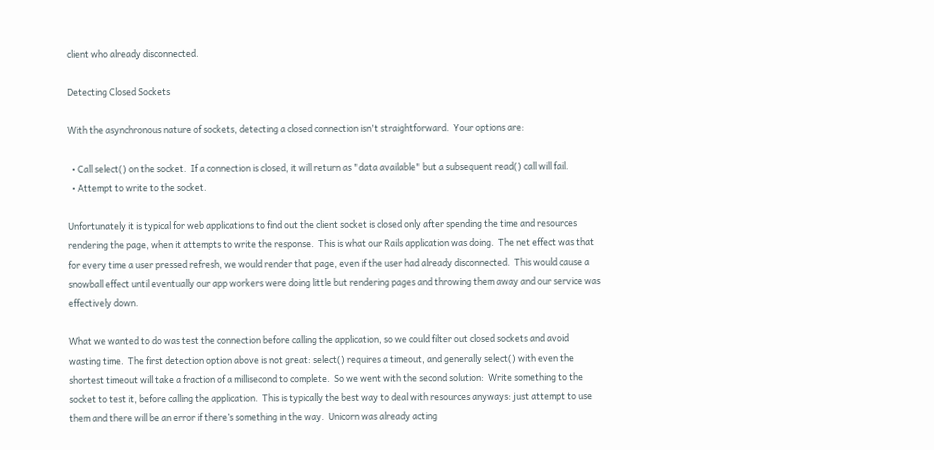client who already disconnected.

Detecting Closed Sockets

With the asynchronous nature of sockets, detecting a closed connection isn't straightforward.  Your options are:

  • Call select() on the socket.  If a connection is closed, it will return as "data available" but a subsequent read() call will fail.
  • Attempt to write to the socket.

Unfortunately it is typical for web applications to find out the client socket is closed only after spending the time and resources rendering the page, when it attempts to write the response.  This is what our Rails application was doing.  The net effect was that for every time a user pressed refresh, we would render that page, even if the user had already disconnected.  This would cause a snowball effect until eventually our app workers were doing little but rendering pages and throwing them away and our service was effectively down.

What we wanted to do was test the connection before calling the application, so we could filter out closed sockets and avoid wasting time.  The first detection option above is not great: select() requires a timeout, and generally select() with even the shortest timeout will take a fraction of a millisecond to complete.  So we went with the second solution:  Write something to the socket to test it, before calling the application.  This is typically the best way to deal with resources anyways: just attempt to use them and there will be an error if there’s something in the way.  Unicorn was already acting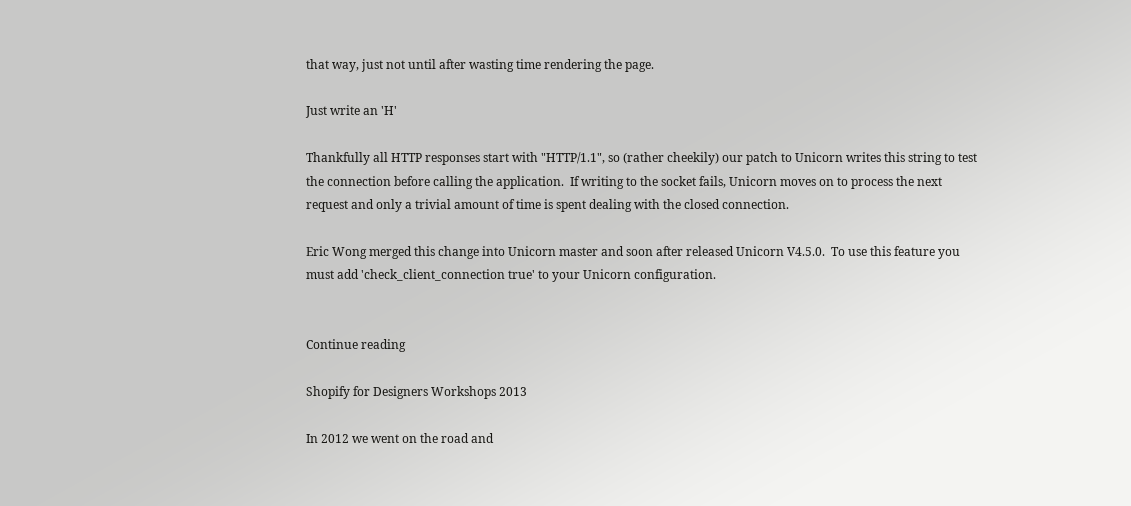that way, just not until after wasting time rendering the page.

Just write an 'H'

Thankfully all HTTP responses start with "HTTP/1.1", so (rather cheekily) our patch to Unicorn writes this string to test the connection before calling the application.  If writing to the socket fails, Unicorn moves on to process the next request and only a trivial amount of time is spent dealing with the closed connection.

Eric Wong merged this change into Unicorn master and soon after released Unicorn V4.5.0.  To use this feature you must add 'check_client_connection true' to your Unicorn configuration.


Continue reading

Shopify for Designers Workshops 2013

In 2012 we went on the road and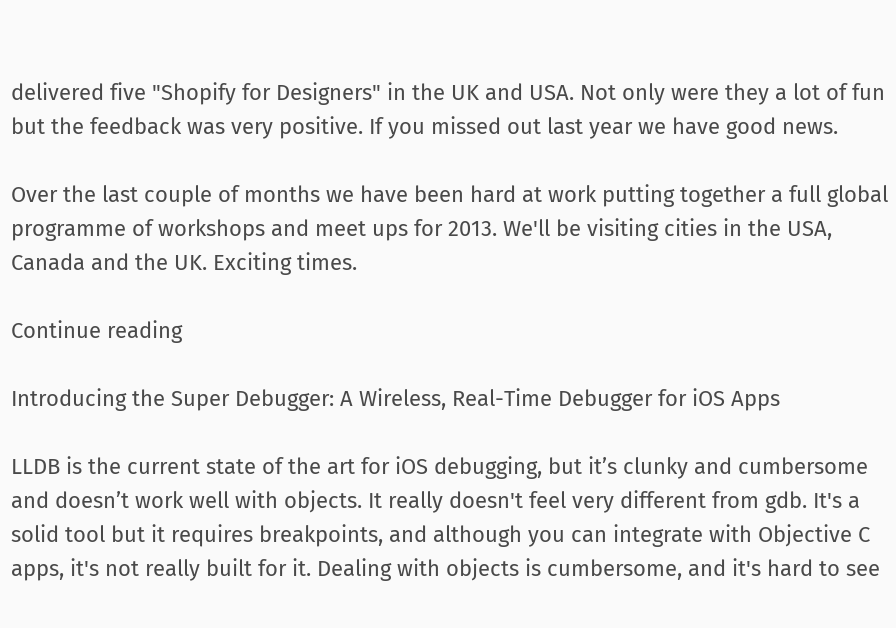delivered five "Shopify for Designers" in the UK and USA. Not only were they a lot of fun but the feedback was very positive. If you missed out last year we have good news.

Over the last couple of months we have been hard at work putting together a full global programme of workshops and meet ups for 2013. We'll be visiting cities in the USA, Canada and the UK. Exciting times.

Continue reading

Introducing the Super Debugger: A Wireless, Real-Time Debugger for iOS Apps

LLDB is the current state of the art for iOS debugging, but it’s clunky and cumbersome and doesn’t work well with objects. It really doesn't feel very different from gdb. It's a solid tool but it requires breakpoints, and although you can integrate with Objective C apps, it's not really built for it. Dealing with objects is cumbersome, and it's hard to see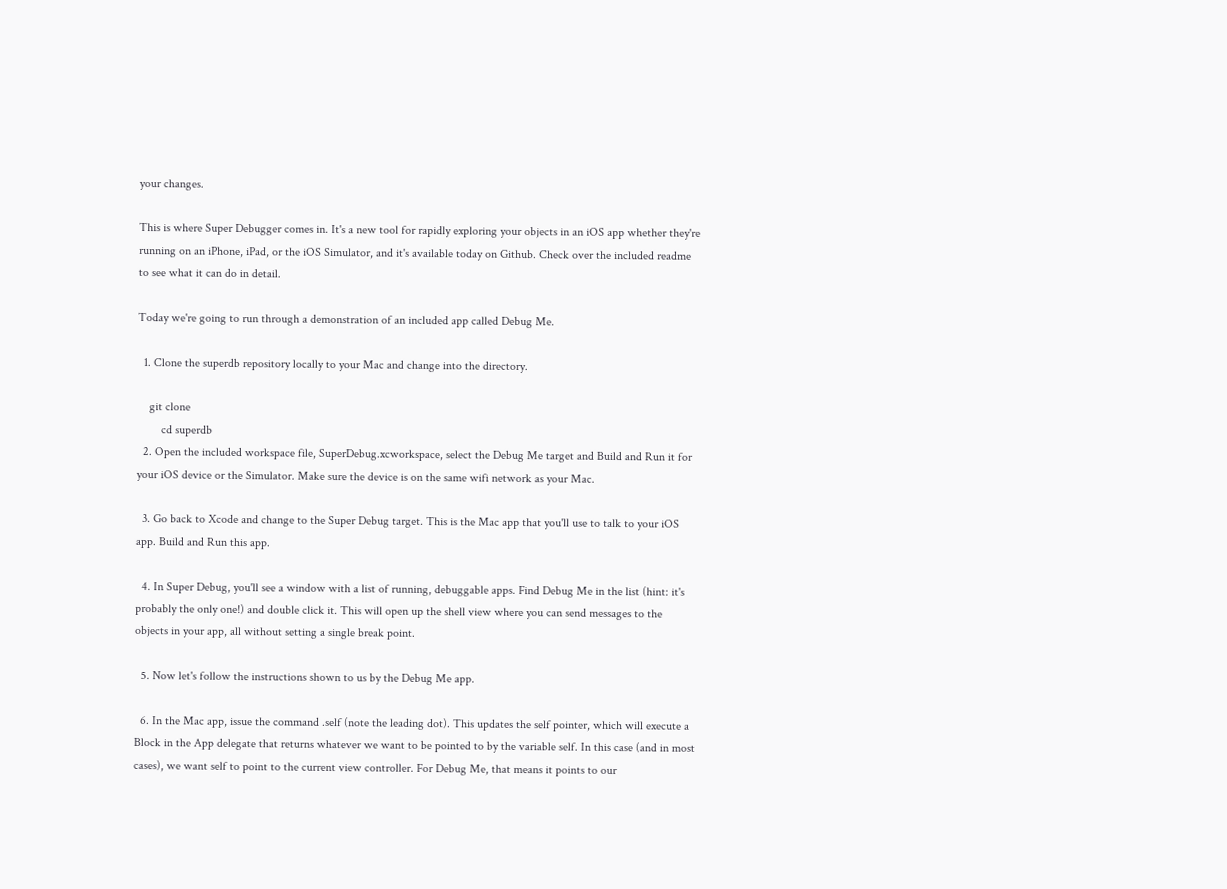your changes.

This is where Super Debugger comes in. It's a new tool for rapidly exploring your objects in an iOS app whether they're running on an iPhone, iPad, or the iOS Simulator, and it's available today on Github. Check over the included readme to see what it can do in detail.

Today we're going to run through a demonstration of an included app called Debug Me.

  1. Clone the superdb repository locally to your Mac and change into the directory.

    git clone
        cd superdb
  2. Open the included workspace file, SuperDebug.xcworkspace, select the Debug Me target and Build and Run it for your iOS device or the Simulator. Make sure the device is on the same wifi network as your Mac.

  3. Go back to Xcode and change to the Super Debug target. This is the Mac app that you'll use to talk to your iOS app. Build and Run this app.

  4. In Super Debug, you'll see a window with a list of running, debuggable apps. Find Debug Me in the list (hint: it's probably the only one!) and double click it. This will open up the shell view where you can send messages to the objects in your app, all without setting a single break point.

  5. Now let's follow the instructions shown to us by the Debug Me app.

  6. In the Mac app, issue the command .self (note the leading dot). This updates the self pointer, which will execute a Block in the App delegate that returns whatever we want to be pointed to by the variable self. In this case (and in most cases), we want self to point to the current view controller. For Debug Me, that means it points to our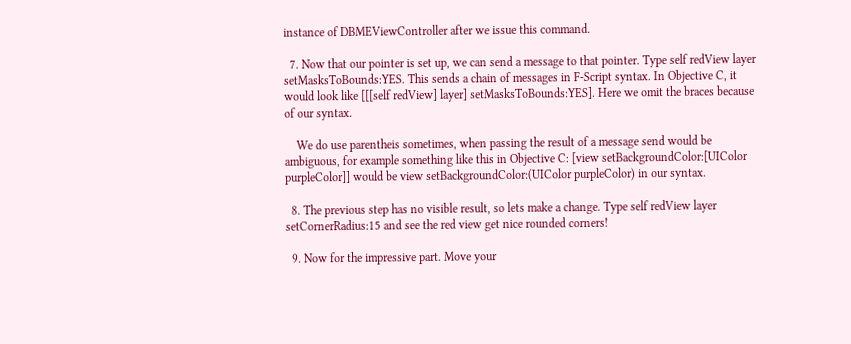instance of DBMEViewController after we issue this command.

  7. Now that our pointer is set up, we can send a message to that pointer. Type self redView layer setMasksToBounds:YES. This sends a chain of messages in F-Script syntax. In Objective C, it would look like [[[self redView] layer] setMasksToBounds:YES]. Here we omit the braces because of our syntax.

    We do use parentheis sometimes, when passing the result of a message send would be ambiguous, for example something like this in Objective C: [view setBackgroundColor:[UIColor purpleColor]] would be view setBackgroundColor:(UIColor purpleColor) in our syntax.

  8. The previous step has no visible result, so lets make a change. Type self redView layer setCornerRadius:15 and see the red view get nice rounded corners!

  9. Now for the impressive part. Move your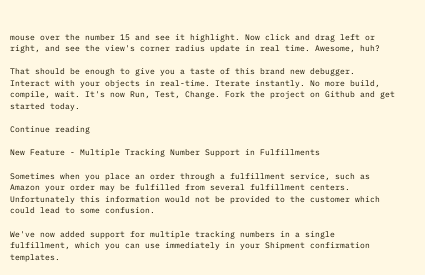mouse over the number 15 and see it highlight. Now click and drag left or right, and see the view's corner radius update in real time. Awesome, huh?

That should be enough to give you a taste of this brand new debugger. Interact with your objects in real-time. Iterate instantly. No more build, compile, wait. It's now Run, Test, Change. Fork the project on Github and get started today.

Continue reading

New Feature - Multiple Tracking Number Support in Fulfillments

Sometimes when you place an order through a fulfillment service, such as Amazon your order may be fulfilled from several fulfillment centers.  Unfortunately this information would not be provided to the customer which could lead to some confusion.

We've now added support for multiple tracking numbers in a single fulfillment, which you can use immediately in your Shipment confirmation templates.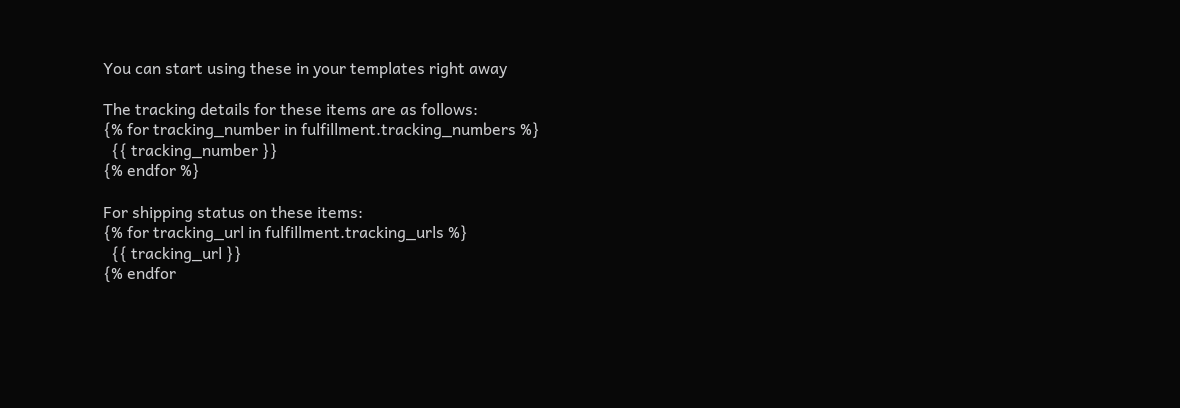You can start using these in your templates right away

The tracking details for these items are as follows:
{% for tracking_number in fulfillment.tracking_numbers %}
  {{ tracking_number }}
{% endfor %}

For shipping status on these items:
{% for tracking_url in fulfillment.tracking_urls %}
  {{ tracking_url }}
{% endfor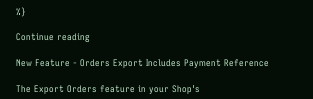%}

Continue reading

New Feature - Orders Export Includes Payment Reference

The Export Orders feature in your Shop's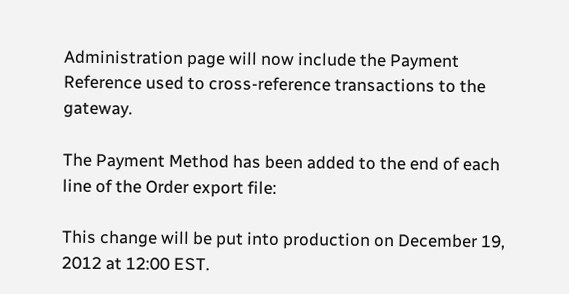Administration page will now include the Payment Reference used to cross-reference transactions to the gateway.

The Payment Method has been added to the end of each line of the Order export file:

This change will be put into production on December 19, 2012 at 12:00 EST.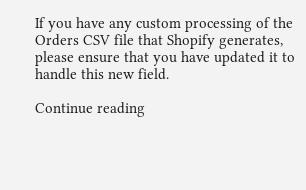If you have any custom processing of the Orders CSV file that Shopify generates, please ensure that you have updated it to handle this new field.

Continue reading